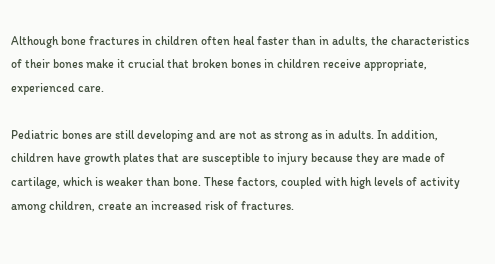Although bone fractures in children often heal faster than in adults, the characteristics of their bones make it crucial that broken bones in children receive appropriate, experienced care.

Pediatric bones are still developing and are not as strong as in adults. In addition, children have growth plates that are susceptible to injury because they are made of cartilage, which is weaker than bone. These factors, coupled with high levels of activity among children, create an increased risk of fractures.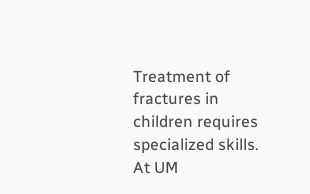Treatment of fractures in children requires specialized skills. At UM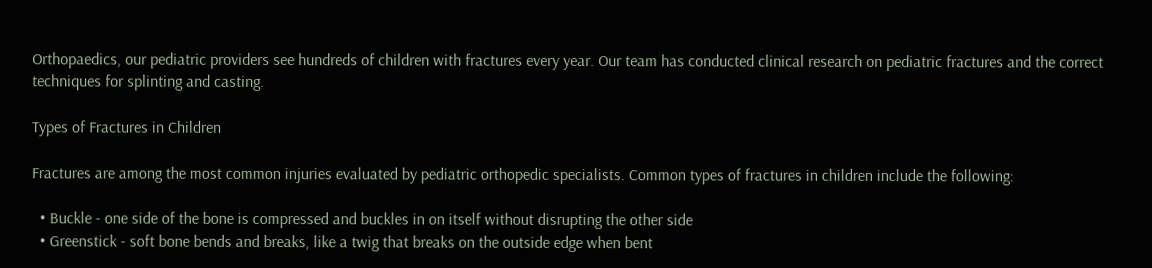Orthopaedics, our pediatric providers see hundreds of children with fractures every year. Our team has conducted clinical research on pediatric fractures and the correct techniques for splinting and casting.

Types of Fractures in Children

Fractures are among the most common injuries evaluated by pediatric orthopedic specialists. Common types of fractures in children include the following:

  • Buckle - one side of the bone is compressed and buckles in on itself without disrupting the other side
  • Greenstick - soft bone bends and breaks, like a twig that breaks on the outside edge when bent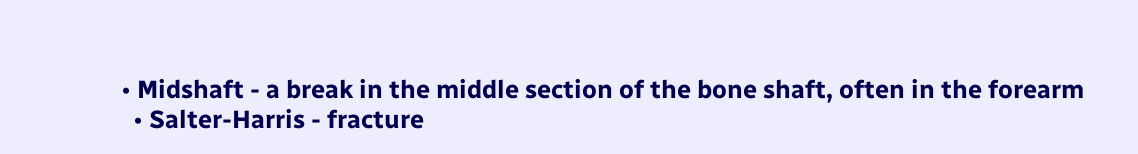• Midshaft - a break in the middle section of the bone shaft, often in the forearm
  • Salter-Harris - fracture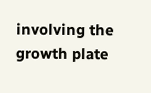involving the growth plate